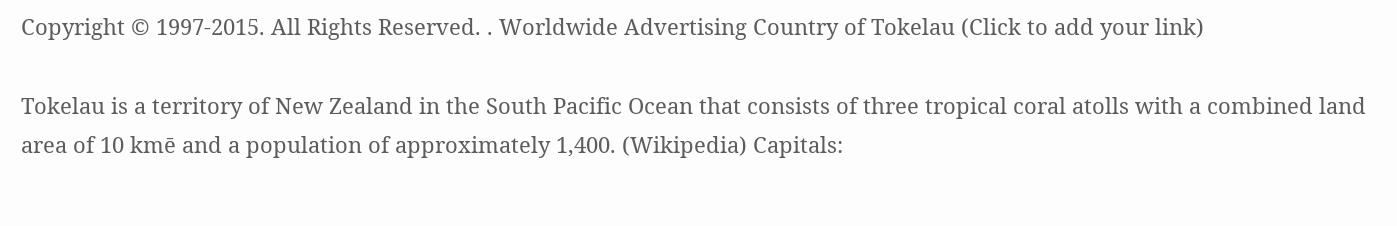Copyright © 1997-2015. All Rights Reserved. . Worldwide Advertising Country of Tokelau (Click to add your link)

Tokelau is a territory of New Zealand in the South Pacific Ocean that consists of three tropical coral atolls with a combined land area of 10 kmē and a population of approximately 1,400. (Wikipedia) Capitals: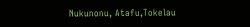Nukunonu, Atafu,Tokelau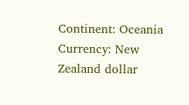Continent: Oceania Currency: New Zealand dollar